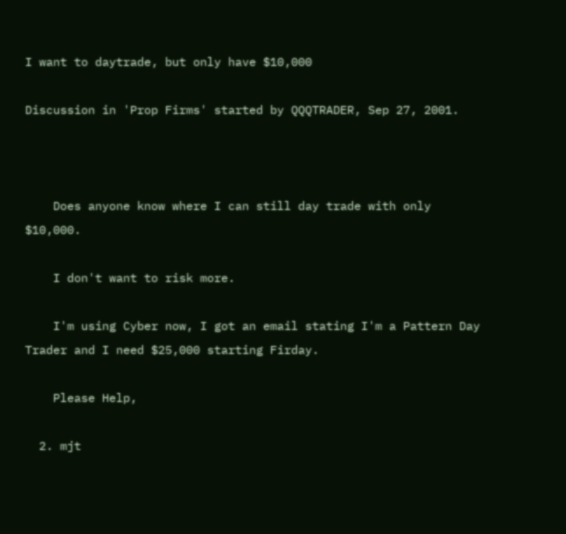I want to daytrade, but only have $10,000

Discussion in 'Prop Firms' started by QQQTRADER, Sep 27, 2001.



    Does anyone know where I can still day trade with only $10,000.

    I don't want to risk more.

    I'm using Cyber now, I got an email stating I'm a Pattern Day Trader and I need $25,000 starting Firday.

    Please Help,

  2. mjt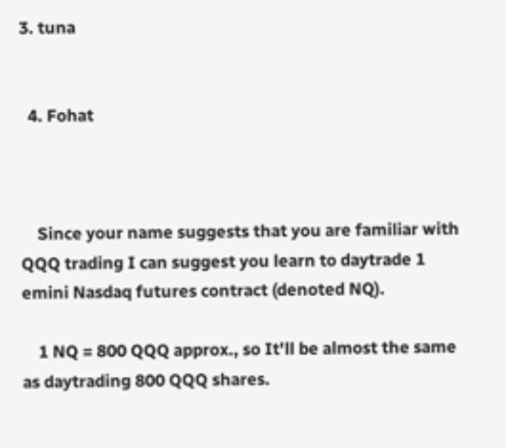3. tuna


  4. Fohat



    Since your name suggests that you are familiar with QQQ trading I can suggest you learn to daytrade 1 emini Nasdaq futures contract (denoted NQ).

    1 NQ = 800 QQQ approx., so It'll be almost the same as daytrading 800 QQQ shares.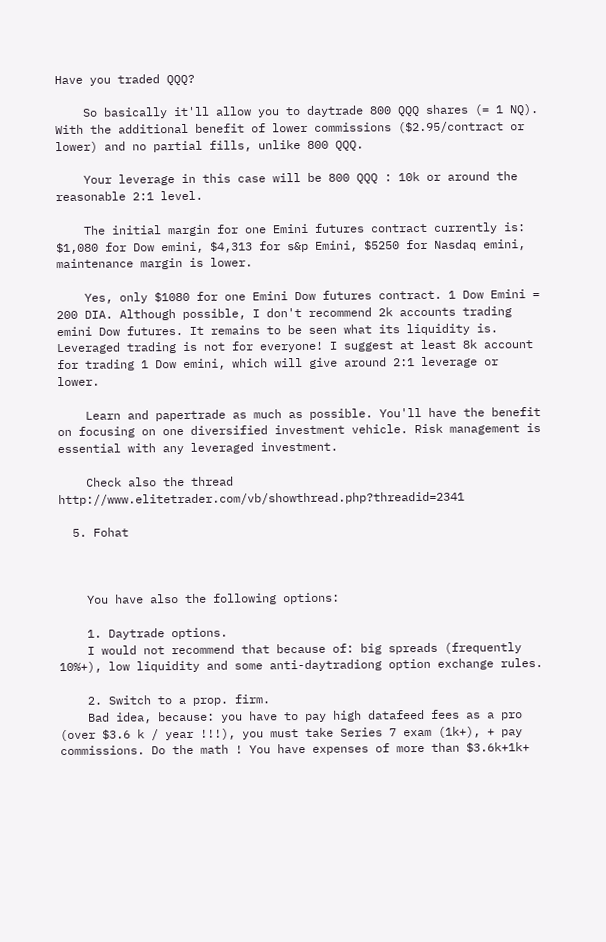Have you traded QQQ?

    So basically it'll allow you to daytrade 800 QQQ shares (= 1 NQ). With the additional benefit of lower commissions ($2.95/contract or lower) and no partial fills, unlike 800 QQQ.

    Your leverage in this case will be 800 QQQ : 10k or around the reasonable 2:1 level.

    The initial margin for one Emini futures contract currently is: $1,080 for Dow emini, $4,313 for s&p Emini, $5250 for Nasdaq emini, maintenance margin is lower.

    Yes, only $1080 for one Emini Dow futures contract. 1 Dow Emini = 200 DIA. Although possible, I don't recommend 2k accounts trading emini Dow futures. It remains to be seen what its liquidity is. Leveraged trading is not for everyone! I suggest at least 8k account for trading 1 Dow emini, which will give around 2:1 leverage or lower.

    Learn and papertrade as much as possible. You'll have the benefit on focusing on one diversified investment vehicle. Risk management is essential with any leveraged investment.

    Check also the thread http://www.elitetrader.com/vb/showthread.php?threadid=2341

  5. Fohat



    You have also the following options:

    1. Daytrade options.
    I would not recommend that because of: big spreads (frequently 10%+), low liquidity and some anti-daytradiong option exchange rules.

    2. Switch to a prop. firm.
    Bad idea, because: you have to pay high datafeed fees as a pro (over $3.6 k / year !!!), you must take Series 7 exam (1k+), + pay commissions. Do the math ! You have expenses of more than $3.6k+1k+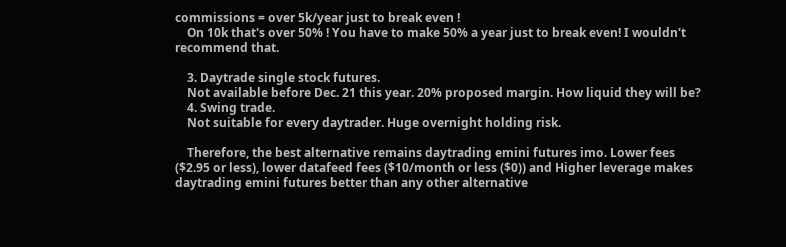commissions = over 5k/year just to break even !
    On 10k that's over 50% ! You have to make 50% a year just to break even! I wouldn't recommend that.

    3. Daytrade single stock futures.
    Not available before Dec. 21 this year. 20% proposed margin. How liquid they will be?
    4. Swing trade.
    Not suitable for every daytrader. Huge overnight holding risk.

    Therefore, the best alternative remains daytrading emini futures imo. Lower fees ($2.95 or less), lower datafeed fees ($10/month or less ($0)) and Higher leverage makes daytrading emini futures better than any other alternative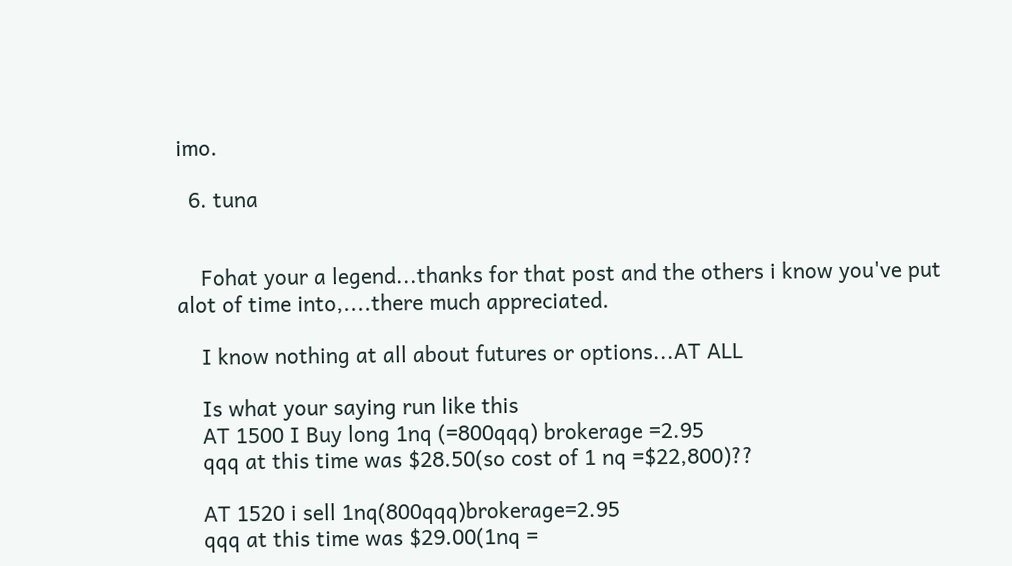imo.

  6. tuna


    Fohat your a legend...thanks for that post and the others i know you've put alot of time into,....there much appreciated.

    I know nothing at all about futures or options...AT ALL

    Is what your saying run like this
    AT 1500 I Buy long 1nq (=800qqq) brokerage =2.95
    qqq at this time was $28.50(so cost of 1 nq =$22,800)??

    AT 1520 i sell 1nq(800qqq)brokerage=2.95
    qqq at this time was $29.00(1nq =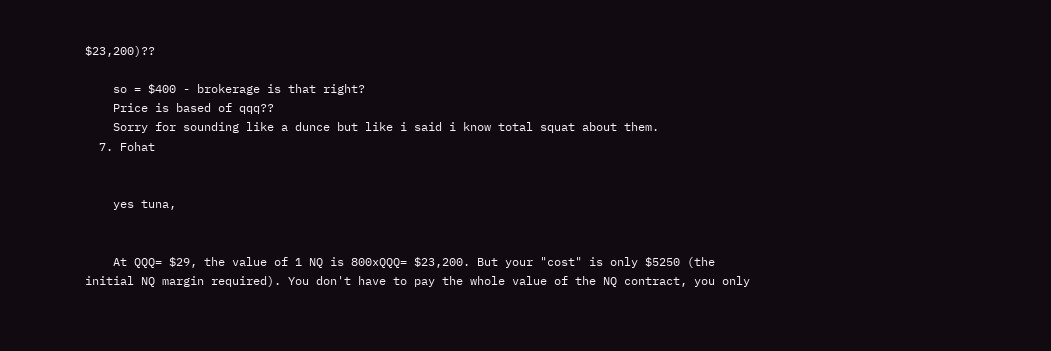$23,200)??

    so = $400 - brokerage is that right?
    Price is based of qqq??
    Sorry for sounding like a dunce but like i said i know total squat about them.
  7. Fohat


    yes tuna,


    At QQQ= $29, the value of 1 NQ is 800xQQQ= $23,200. But your "cost" is only $5250 (the initial NQ margin required). You don't have to pay the whole value of the NQ contract, you only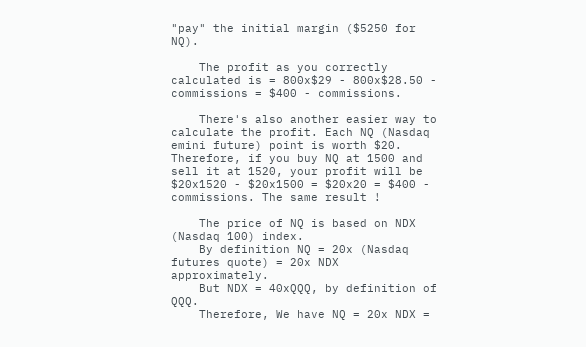"pay" the initial margin ($5250 for NQ).

    The profit as you correctly calculated is = 800x$29 - 800x$28.50 - commissions = $400 - commissions.

    There's also another easier way to calculate the profit. Each NQ (Nasdaq emini future) point is worth $20. Therefore, if you buy NQ at 1500 and sell it at 1520, your profit will be $20x1520 - $20x1500 = $20x20 = $400 - commissions. The same result !

    The price of NQ is based on NDX (Nasdaq 100) index.
    By definition NQ = 20x (Nasdaq futures quote) = 20x NDX approximately.
    But NDX = 40xQQQ, by definition of QQQ.
    Therefore, We have NQ = 20x NDX =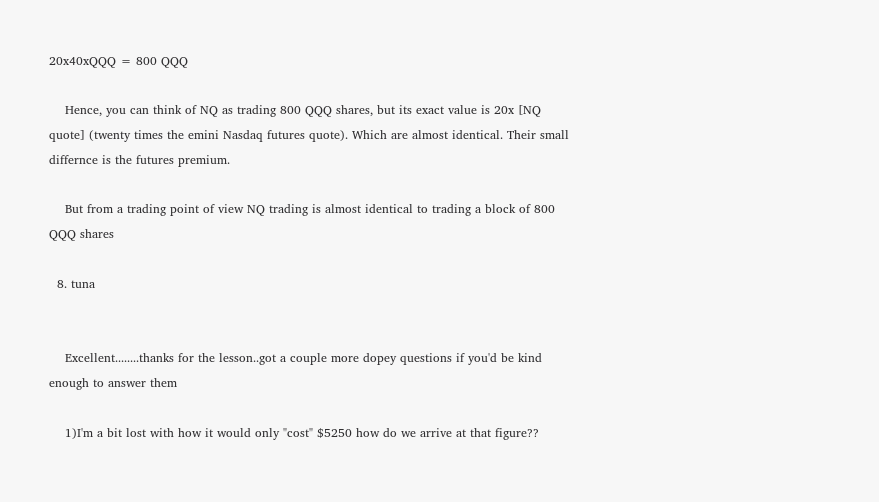20x40xQQQ = 800 QQQ

    Hence, you can think of NQ as trading 800 QQQ shares, but its exact value is 20x [NQ quote] (twenty times the emini Nasdaq futures quote). Which are almost identical. Their small differnce is the futures premium.

    But from a trading point of view NQ trading is almost identical to trading a block of 800 QQQ shares

  8. tuna


    Excellent........thanks for the lesson..got a couple more dopey questions if you'd be kind enough to answer them

    1)I'm a bit lost with how it would only "cost" $5250 how do we arrive at that figure??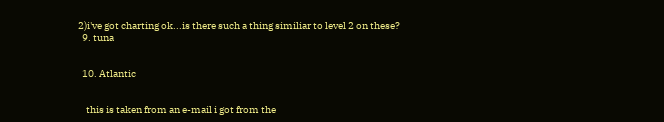2)i've got charting ok...is there such a thing similiar to level 2 on these?
  9. tuna


  10. Atlantic


    this is taken from an e-mail i got from the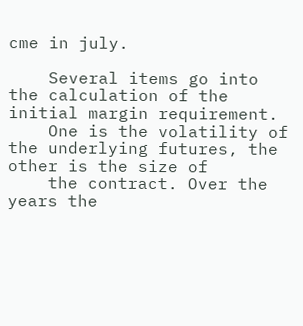cme in july.

    Several items go into the calculation of the initial margin requirement.
    One is the volatility of the underlying futures, the other is the size of
    the contract. Over the years the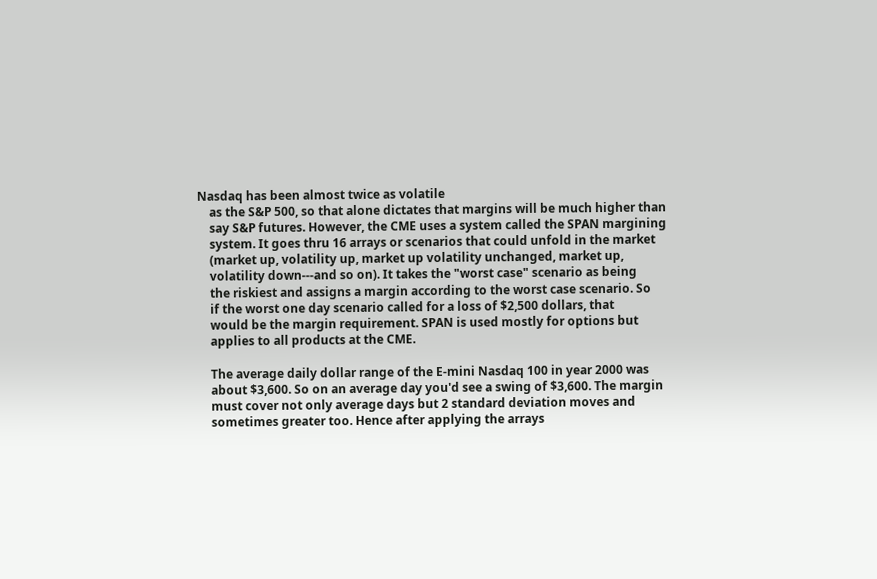Nasdaq has been almost twice as volatile
    as the S&P 500, so that alone dictates that margins will be much higher than
    say S&P futures. However, the CME uses a system called the SPAN margining
    system. It goes thru 16 arrays or scenarios that could unfold in the market
    (market up, volatility up, market up volatility unchanged, market up,
    volatility down---and so on). It takes the "worst case" scenario as being
    the riskiest and assigns a margin according to the worst case scenario. So
    if the worst one day scenario called for a loss of $2,500 dollars, that
    would be the margin requirement. SPAN is used mostly for options but
    applies to all products at the CME.

    The average daily dollar range of the E-mini Nasdaq 100 in year 2000 was
    about $3,600. So on an average day you'd see a swing of $3,600. The margin
    must cover not only average days but 2 standard deviation moves and
    sometimes greater too. Hence after applying the arrays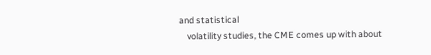and statistical
    volatility studies, the CME comes up with about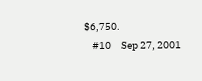$6,750.
    #10     Sep 27, 2001